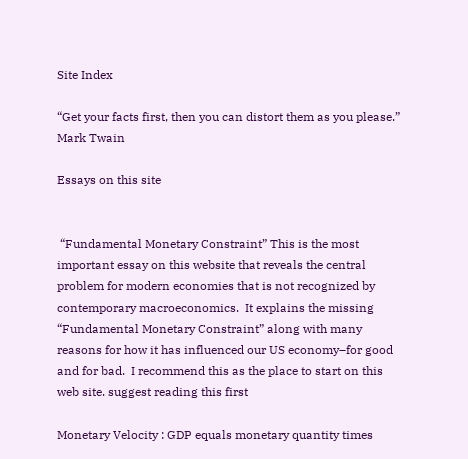Site Index

“Get your facts first, then you can distort them as you please.”
Mark Twain

Essays on this site


 “Fundamental Monetary Constraint” This is the most important essay on this website that reveals the central problem for modern economies that is not recognized by contemporary macroeconomics.  It explains the missing “Fundamental Monetary Constraint” along with many reasons for how it has influenced our US economy–for good and for bad.  I recommend this as the place to start on this web site. suggest reading this first

Monetary Velocity : GDP equals monetary quantity times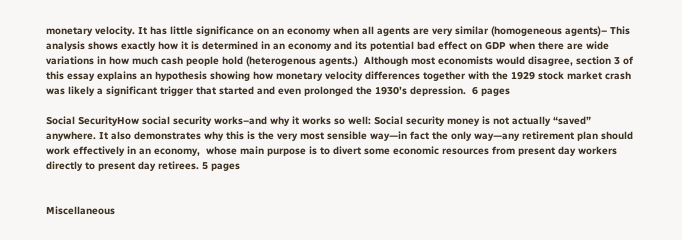monetary velocity. It has little significance on an economy when all agents are very similar (homogeneous agents)– This analysis shows exactly how it is determined in an economy and its potential bad effect on GDP when there are wide variations in how much cash people hold (heterogenous agents.)  Although most economists would disagree, section 3 of this essay explains an hypothesis showing how monetary velocity differences together with the 1929 stock market crash  was likely a significant trigger that started and even prolonged the 1930’s depression.  6 pages

Social SecurityHow social security works–and why it works so well: Social security money is not actually “saved” anywhere. It also demonstrates why this is the very most sensible way—in fact the only way—any retirement plan should work effectively in an economy,  whose main purpose is to divert some economic resources from present day workers directly to present day retirees. 5 pages


Miscellaneous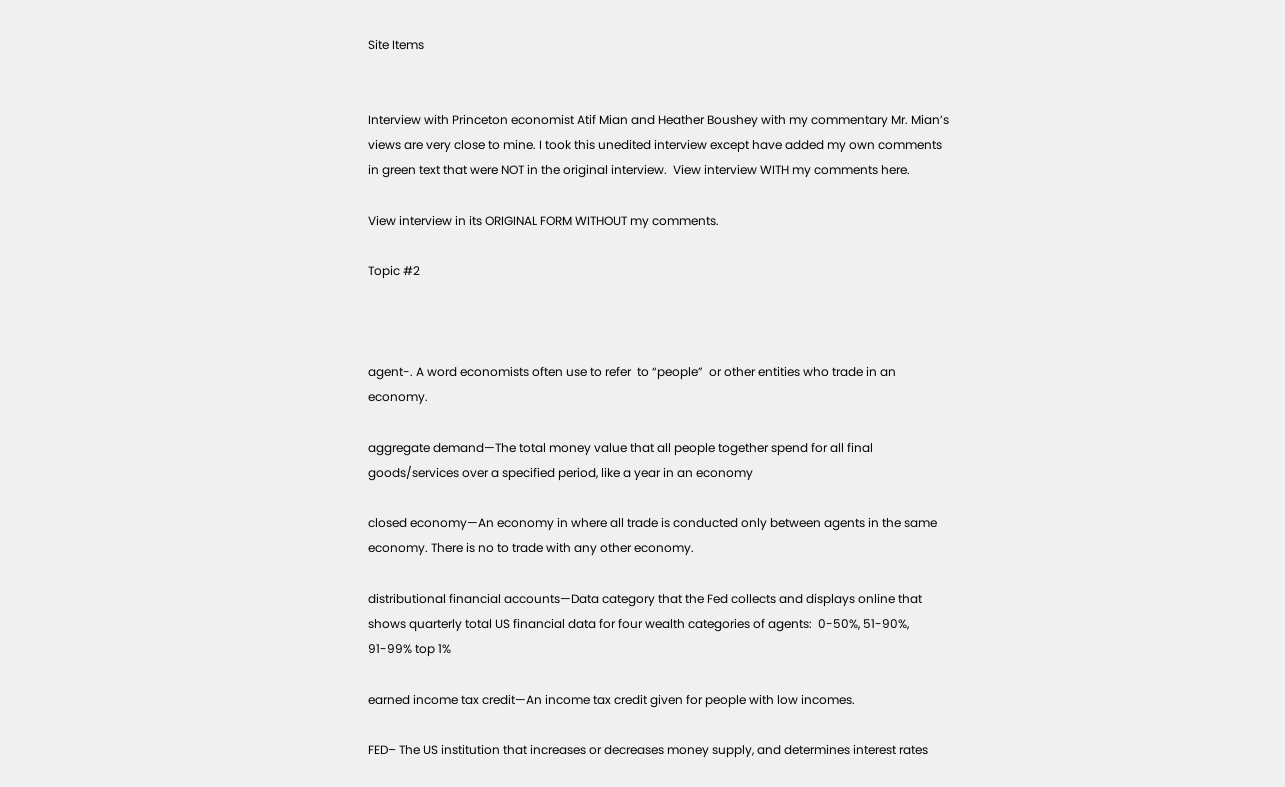Site Items


Interview with Princeton economist Atif Mian and Heather Boushey with my commentary Mr. Mian’s views are very close to mine. I took this unedited interview except have added my own comments in green text that were NOT in the original interview.  View interview WITH my comments here.

View interview in its ORIGINAL FORM WITHOUT my comments.

Topic #2



agent-. A word economists often use to refer  to “people”  or other entities who trade in an economy.

aggregate demand—The total money value that all people together spend for all final goods/services over a specified period, like a year in an economy

closed economy—An economy in where all trade is conducted only between agents in the same economy. There is no to trade with any other economy.

distributional financial accounts—Data category that the Fed collects and displays online that shows quarterly total US financial data for four wealth categories of agents:  0-50%, 51-90%, 91-99% top 1%

earned income tax credit—An income tax credit given for people with low incomes.

FED– The US institution that increases or decreases money supply, and determines interest rates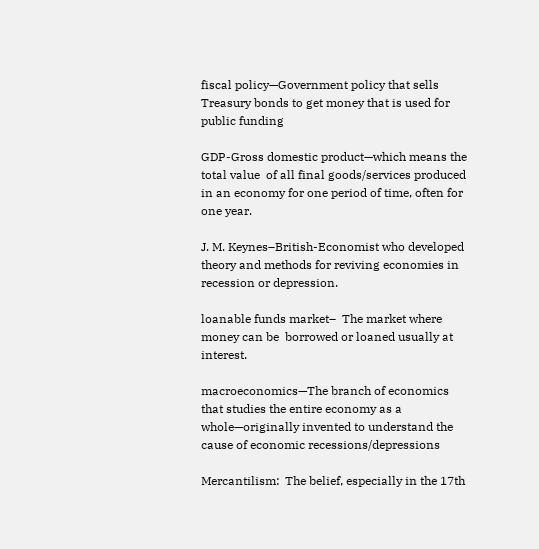fiscal policy—Government policy that sells Treasury bonds to get money that is used for public funding

GDP-Gross domestic product—which means the total value  of all final goods/services produced in an economy for one period of time, often for one year.

J. M. Keynes–British-Economist who developed theory and methods for reviving economies in recession or depression.

loanable funds market–  The market where money can be  borrowed or loaned usually at interest.

macroeconomics—The branch of economics that studies the entire economy as a whole—originally invented to understand the cause of economic recessions/depressions

Mercantilism:  The belief, especially in the 17th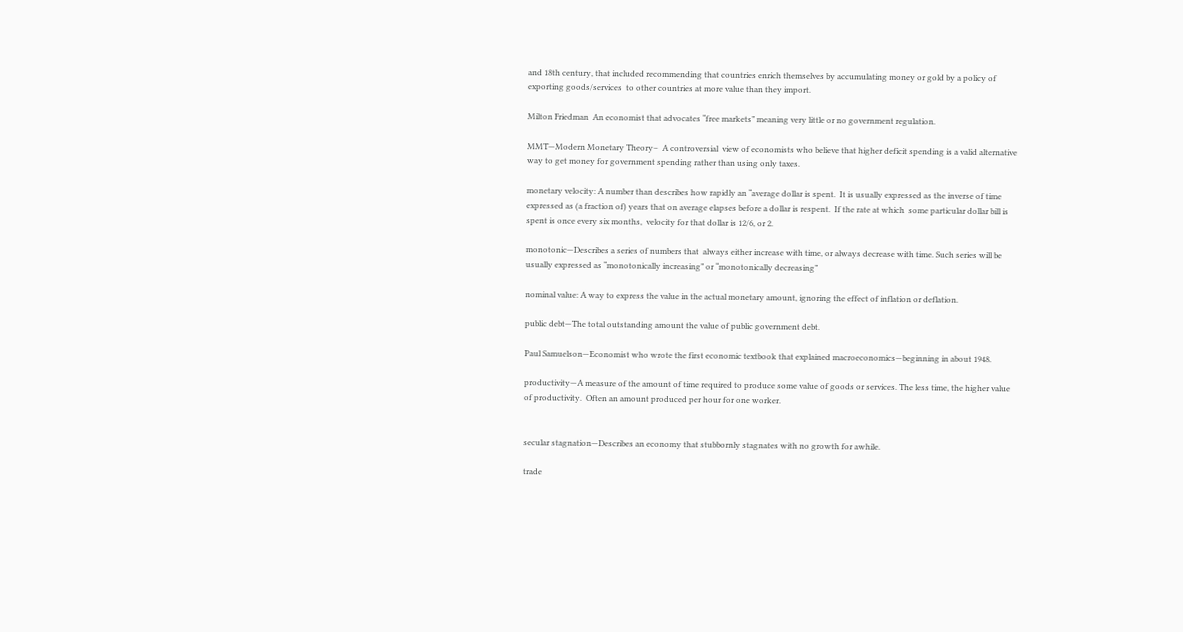and 18th century, that included recommending that countries enrich themselves by accumulating money or gold by a policy of exporting goods/services  to other countries at more value than they import.

Milton Friedman  An economist that advocates “free markets” meaning very little or no government regulation.

MMT—Modern Monetary Theory–  A controversial  view of economists who believe that higher deficit spending is a valid alternative way to get money for government spending rather than using only taxes.

monetary velocity: A number than describes how rapidly an “average dollar is spent.  It is usually expressed as the inverse of time expressed as (a fraction of) years that on average elapses before a dollar is respent.  If the rate at which  some particular dollar bill is spent is once every six months,  velocity for that dollar is 12/6, or 2.

monotonic—Describes a series of numbers that  always either increase with time, or always decrease with time. Such series will be usually expressed as “monotonically increasing” or “monotonically decreasing”

nominal value: A way to express the value in the actual monetary amount, ignoring the effect of inflation or deflation.

public debt—The total outstanding amount the value of public government debt.

Paul Samuelson—Economist who wrote the first economic textbook that explained macroeconomics—beginning in about 1948.

productivity—A measure of the amount of time required to produce some value of goods or services. The less time, the higher value of productivity.  Often an amount produced per hour for one worker.


secular stagnation—Describes an economy that stubbornly stagnates with no growth for awhile.

trade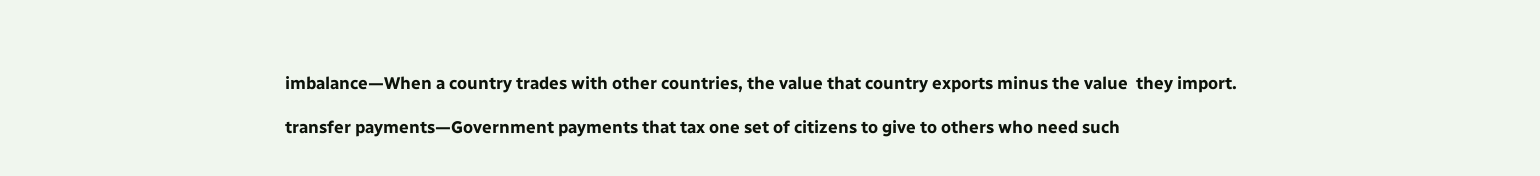imbalance—When a country trades with other countries, the value that country exports minus the value  they import.

transfer payments—Government payments that tax one set of citizens to give to others who need such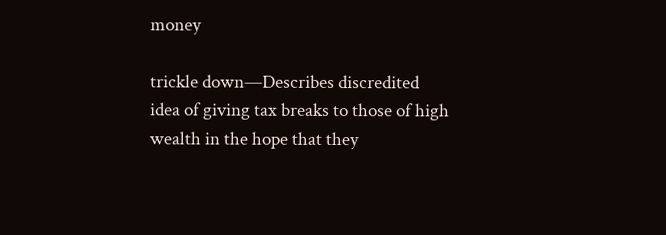money

trickle down—Describes discredited idea of giving tax breaks to those of high wealth in the hope that they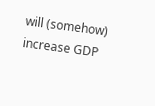will (somehow) increase GDP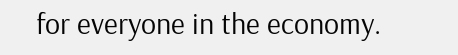for everyone in the economy.